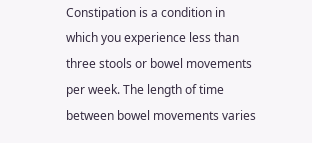Constipation is a condition in which you experience less than three stools or bowel movements per week. The length of time between bowel movements varies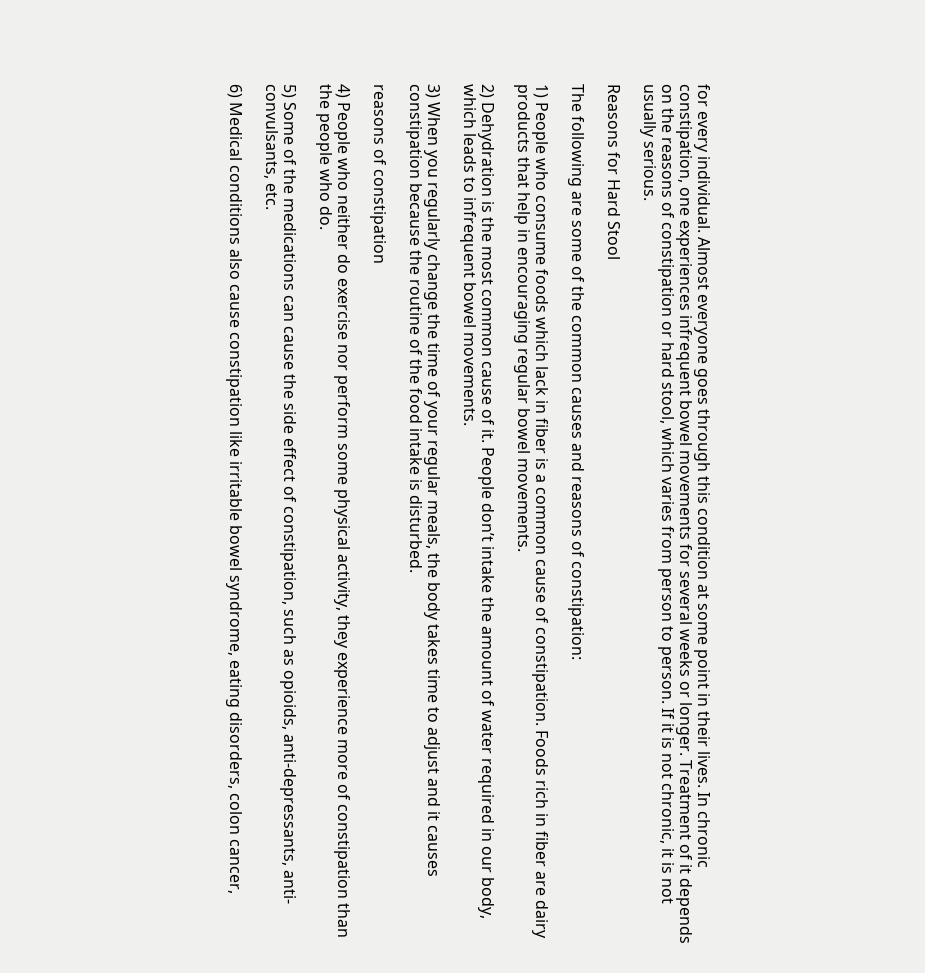for every individual. Almost everyone goes through this condition at some point in their lives. In chronic constipation, one experiences infrequent bowel movements for several weeks or longer. Treatment of it depends on the reasons of constipation or hard stool, which varies from person to person. If it is not chronic, it is not usually serious.

Reasons for Hard Stool

The following are some of the common causes and reasons of constipation:

1) People who consume foods which lack in fiber is a common cause of constipation. Foods rich in fiber are dairy products that help in encouraging regular bowel movements.

2) Dehydration is the most common cause of it. People don’t intake the amount of water required in our body, which leads to infrequent bowel movements.

3) When you regularly change the time of your regular meals, the body takes time to adjust and it causes constipation because the routine of the food intake is disturbed.

reasons of constipation

4) People who neither do exercise nor perform some physical activity, they experience more of constipation than the people who do.

5) Some of the medications can cause the side effect of constipation, such as opioids, anti-depressants, anti-convulsants, etc.

6) Medical conditions also cause constipation like irritable bowel syndrome, eating disorders, colon cancer,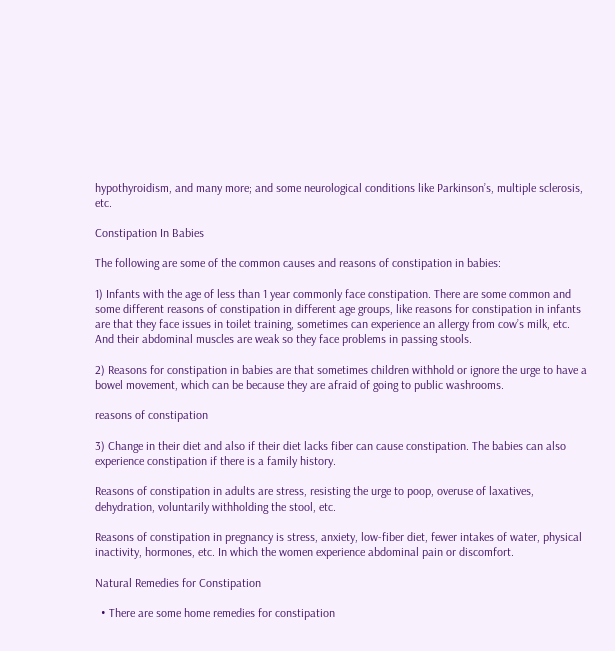hypothyroidism, and many more; and some neurological conditions like Parkinson’s, multiple sclerosis, etc.

Constipation In Babies

The following are some of the common causes and reasons of constipation in babies:

1) Infants with the age of less than 1 year commonly face constipation. There are some common and some different reasons of constipation in different age groups, like reasons for constipation in infants are that they face issues in toilet training, sometimes can experience an allergy from cow’s milk, etc. And their abdominal muscles are weak so they face problems in passing stools.

2) Reasons for constipation in babies are that sometimes children withhold or ignore the urge to have a bowel movement, which can be because they are afraid of going to public washrooms.

reasons of constipation

3) Change in their diet and also if their diet lacks fiber can cause constipation. The babies can also experience constipation if there is a family history.

Reasons of constipation in adults are stress, resisting the urge to poop, overuse of laxatives, dehydration, voluntarily withholding the stool, etc.

Reasons of constipation in pregnancy is stress, anxiety, low-fiber diet, fewer intakes of water, physical inactivity, hormones, etc. In which the women experience abdominal pain or discomfort.

Natural Remedies for Constipation

  • There are some home remedies for constipation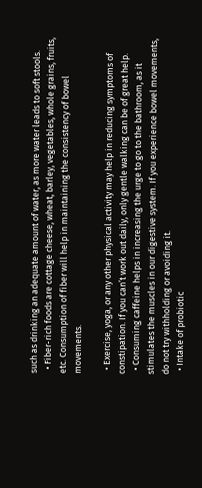such as drinking an adequate amount of water, as more water leads to soft stools.
  • Fiber-rich foods are cottage cheese, wheat, barley, vegetables, whole grains, fruits, etc. Consumption of fiber will help in maintaining the consistency of bowel movements.

  • Exercise, yoga, or any other physical activity may help in reducing symptoms of constipation. If you can’t work out daily, only gentle walking can be of great help.
  • Consuming caffeine helps in increasing the urge to go to the bathroom, as it stimulates the muscles in our digestive system. If you experience bowel movements, do not try withholding or avoiding it.
  • Intake of probiotic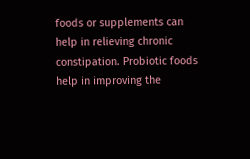foods or supplements can help in relieving chronic constipation. Probiotic foods help in improving the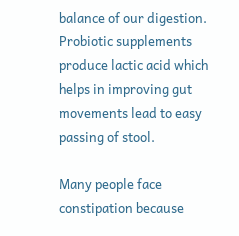balance of our digestion. Probiotic supplements produce lactic acid which helps in improving gut movements lead to easy passing of stool.

Many people face constipation because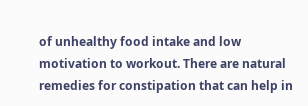of unhealthy food intake and low motivation to workout. There are natural remedies for constipation that can help in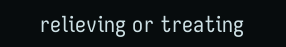relieving or treating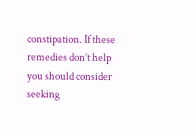constipation. If these remedies don’t help you should consider seeking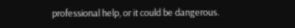professional help, or it could be dangerous.